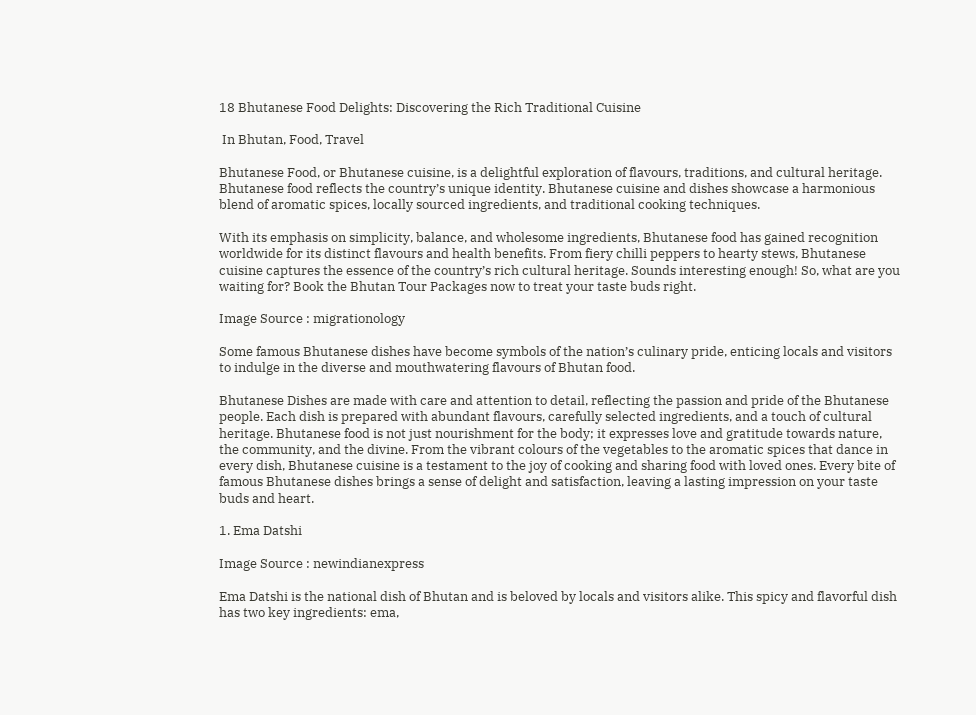18 Bhutanese Food Delights: Discovering the Rich Traditional Cuisine

 In Bhutan, Food, Travel

Bhutanese Food, or Bhutanese cuisine, is a delightful exploration of flavours, traditions, and cultural heritage. Bhutanese food reflects the country’s unique identity. Bhutanese cuisine and dishes showcase a harmonious blend of aromatic spices, locally sourced ingredients, and traditional cooking techniques.

With its emphasis on simplicity, balance, and wholesome ingredients, Bhutanese food has gained recognition worldwide for its distinct flavours and health benefits. From fiery chilli peppers to hearty stews, Bhutanese cuisine captures the essence of the country’s rich cultural heritage. Sounds interesting enough! So, what are you waiting for? Book the Bhutan Tour Packages now to treat your taste buds right.

Image Source : migrationology

Some famous Bhutanese dishes have become symbols of the nation’s culinary pride, enticing locals and visitors to indulge in the diverse and mouthwatering flavours of Bhutan food.

Bhutanese Dishes are made with care and attention to detail, reflecting the passion and pride of the Bhutanese people. Each dish is prepared with abundant flavours, carefully selected ingredients, and a touch of cultural heritage. Bhutanese food is not just nourishment for the body; it expresses love and gratitude towards nature, the community, and the divine. From the vibrant colours of the vegetables to the aromatic spices that dance in every dish, Bhutanese cuisine is a testament to the joy of cooking and sharing food with loved ones. Every bite of famous Bhutanese dishes brings a sense of delight and satisfaction, leaving a lasting impression on your taste buds and heart.

1. Ema Datshi

Image Source : newindianexpress

Ema Datshi is the national dish of Bhutan and is beloved by locals and visitors alike. This spicy and flavorful dish has two key ingredients: ema,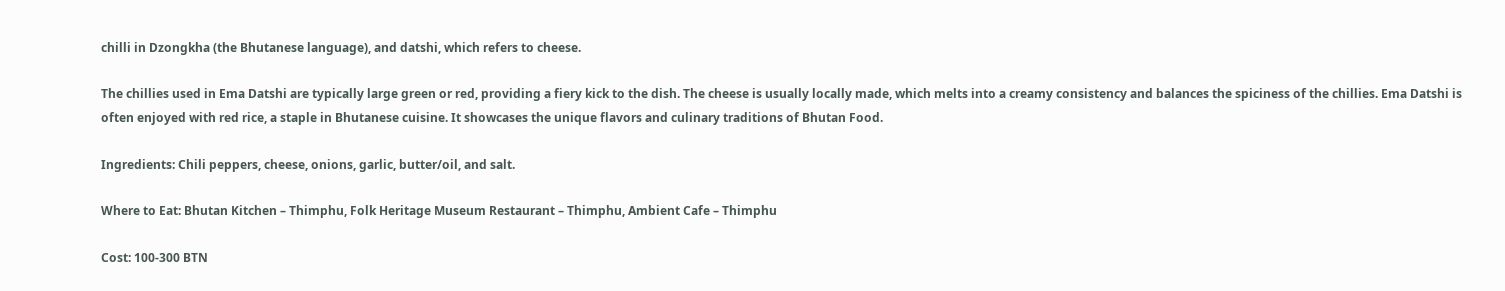chilli in Dzongkha (the Bhutanese language), and datshi, which refers to cheese.

The chillies used in Ema Datshi are typically large green or red, providing a fiery kick to the dish. The cheese is usually locally made, which melts into a creamy consistency and balances the spiciness of the chillies. Ema Datshi is often enjoyed with red rice, a staple in Bhutanese cuisine. It showcases the unique flavors and culinary traditions of Bhutan Food.

Ingredients: Chili peppers, cheese, onions, garlic, butter/oil, and salt.

Where to Eat: Bhutan Kitchen – Thimphu, Folk Heritage Museum Restaurant – Thimphu, Ambient Cafe – Thimphu

Cost: 100-300 BTN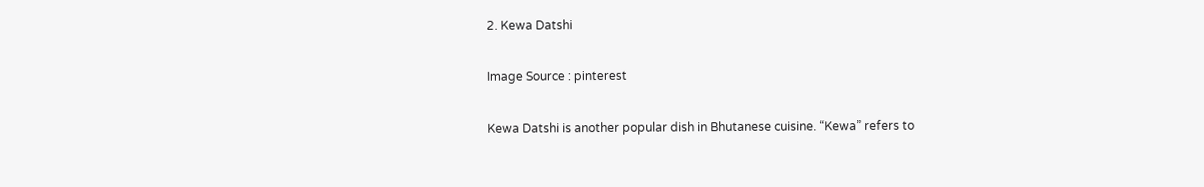2. Kewa Datshi

Image Source : pinterest

Kewa Datshi is another popular dish in Bhutanese cuisine. “Kewa” refers to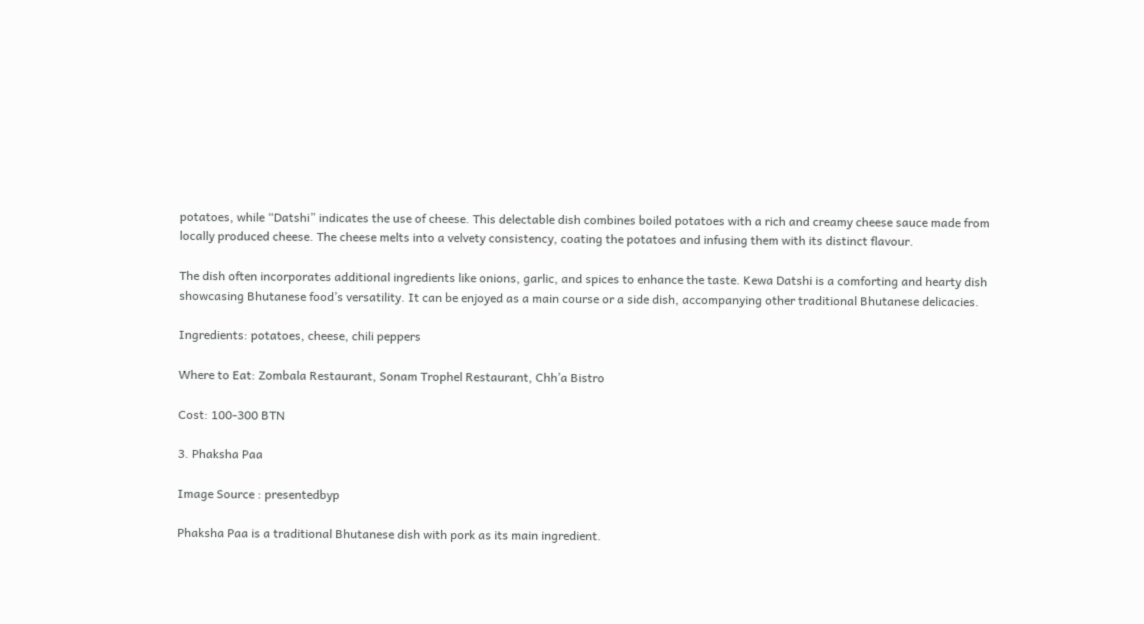potatoes, while “Datshi” indicates the use of cheese. This delectable dish combines boiled potatoes with a rich and creamy cheese sauce made from locally produced cheese. The cheese melts into a velvety consistency, coating the potatoes and infusing them with its distinct flavour.

The dish often incorporates additional ingredients like onions, garlic, and spices to enhance the taste. Kewa Datshi is a comforting and hearty dish showcasing Bhutanese food’s versatility. It can be enjoyed as a main course or a side dish, accompanying other traditional Bhutanese delicacies.

Ingredients: potatoes, cheese, chili peppers

Where to Eat: Zombala Restaurant, Sonam Trophel Restaurant, Chh’a Bistro

Cost: 100-300 BTN

3. Phaksha Paa

Image Source : presentedbyp

Phaksha Paa is a traditional Bhutanese dish with pork as its main ingredient.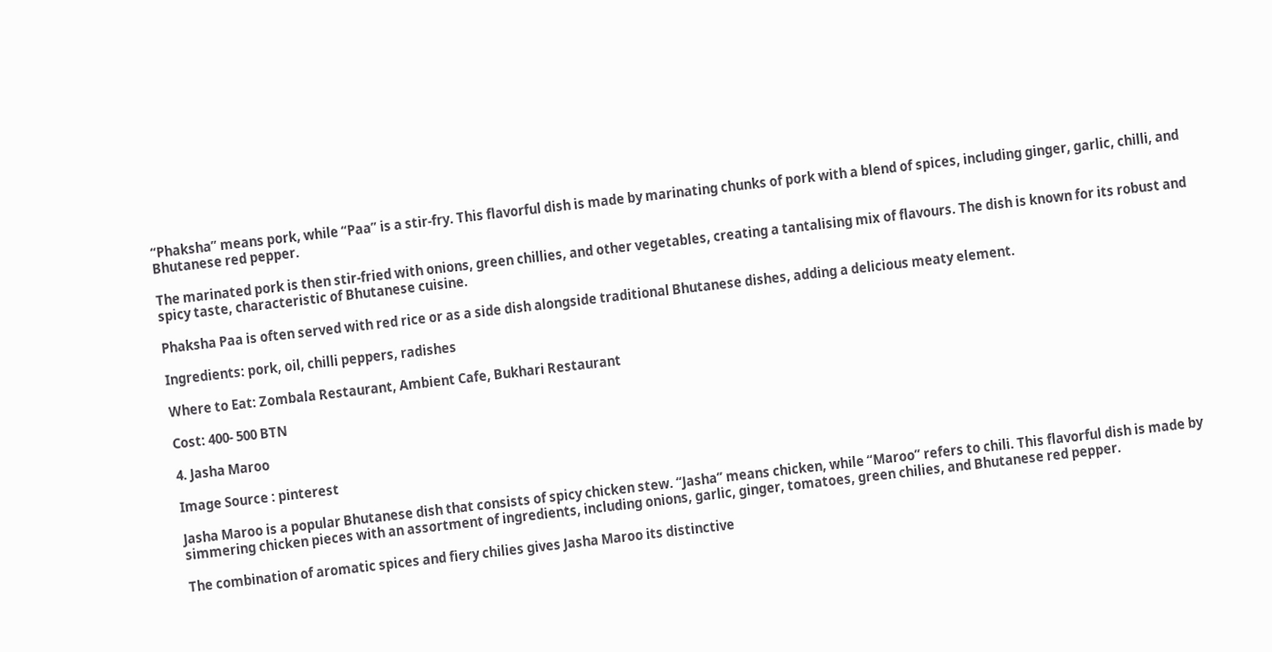“Phaksha” means pork, while “Paa” is a stir-fry. This flavorful dish is made by marinating chunks of pork with a blend of spices, including ginger, garlic, chilli, and Bhutanese red pepper.

The marinated pork is then stir-fried with onions, green chillies, and other vegetables, creating a tantalising mix of flavours. The dish is known for its robust and spicy taste, characteristic of Bhutanese cuisine.

Phaksha Paa is often served with red rice or as a side dish alongside traditional Bhutanese dishes, adding a delicious meaty element.

Ingredients: pork, oil, chilli peppers, radishes

Where to Eat: Zombala Restaurant, Ambient Cafe, Bukhari Restaurant

Cost: 400- 500 BTN

4. Jasha Maroo

Image Source : pinterest

Jasha Maroo is a popular Bhutanese dish that consists of spicy chicken stew. “Jasha” means chicken, while “Maroo” refers to chili. This flavorful dish is made by simmering chicken pieces with an assortment of ingredients, including onions, garlic, ginger, tomatoes, green chilies, and Bhutanese red pepper.

The combination of aromatic spices and fiery chilies gives Jasha Maroo its distinctive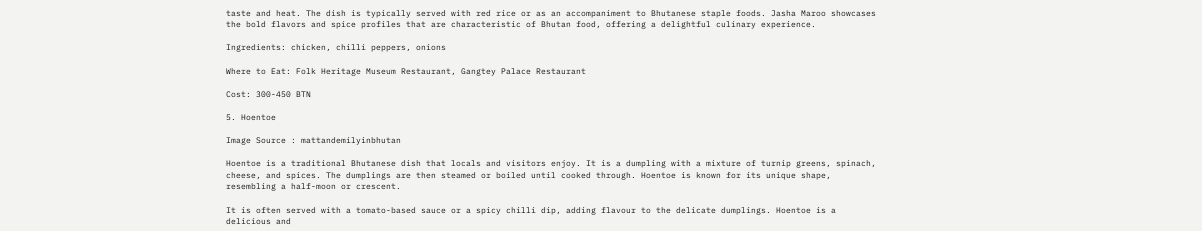taste and heat. The dish is typically served with red rice or as an accompaniment to Bhutanese staple foods. Jasha Maroo showcases the bold flavors and spice profiles that are characteristic of Bhutan food, offering a delightful culinary experience.

Ingredients: chicken, chilli peppers, onions

Where to Eat: Folk Heritage Museum Restaurant, Gangtey Palace Restaurant

Cost: 300-450 BTN

5. Hoentoe

Image Source : mattandemilyinbhutan

Hoentoe is a traditional Bhutanese dish that locals and visitors enjoy. It is a dumpling with a mixture of turnip greens, spinach, cheese, and spices. The dumplings are then steamed or boiled until cooked through. Hoentoe is known for its unique shape, resembling a half-moon or crescent.

It is often served with a tomato-based sauce or a spicy chilli dip, adding flavour to the delicate dumplings. Hoentoe is a delicious and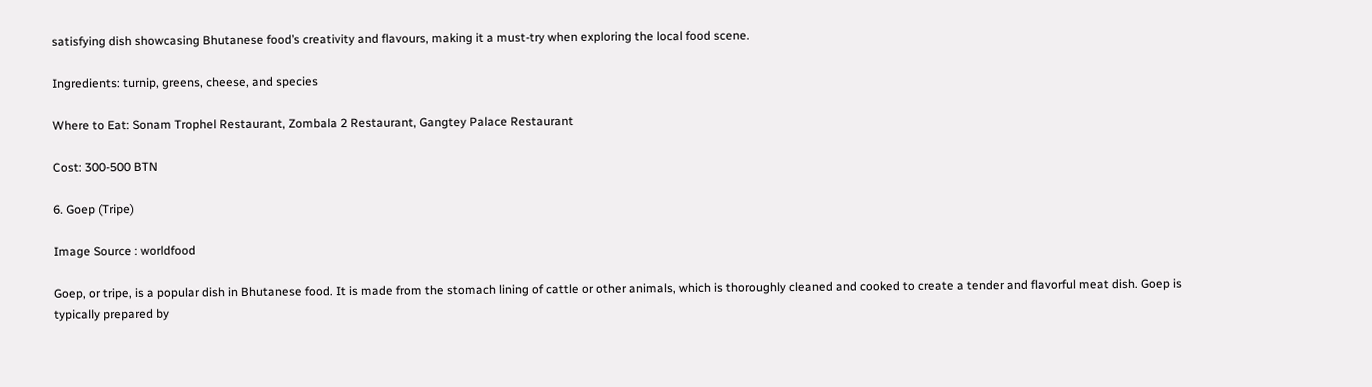satisfying dish showcasing Bhutanese food’s creativity and flavours, making it a must-try when exploring the local food scene.

Ingredients: turnip, greens, cheese, and species

Where to Eat: Sonam Trophel Restaurant, Zombala 2 Restaurant, Gangtey Palace Restaurant

Cost: 300-500 BTN

6. Goep (Tripe)

Image Source : worldfood

Goep, or tripe, is a popular dish in Bhutanese food. It is made from the stomach lining of cattle or other animals, which is thoroughly cleaned and cooked to create a tender and flavorful meat dish. Goep is typically prepared by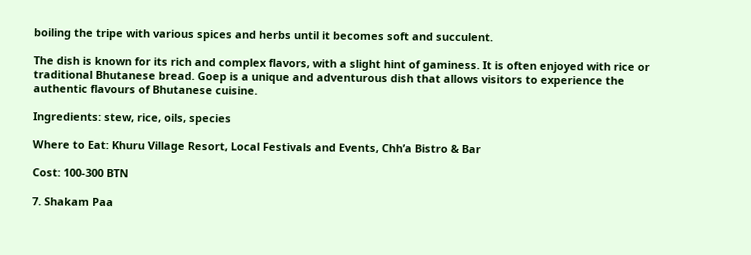boiling the tripe with various spices and herbs until it becomes soft and succulent.

The dish is known for its rich and complex flavors, with a slight hint of gaminess. It is often enjoyed with rice or traditional Bhutanese bread. Goep is a unique and adventurous dish that allows visitors to experience the authentic flavours of Bhutanese cuisine.

Ingredients: stew, rice, oils, species

Where to Eat: Khuru Village Resort, Local Festivals and Events, Chh’a Bistro & Bar

Cost: 100-300 BTN

7. Shakam Paa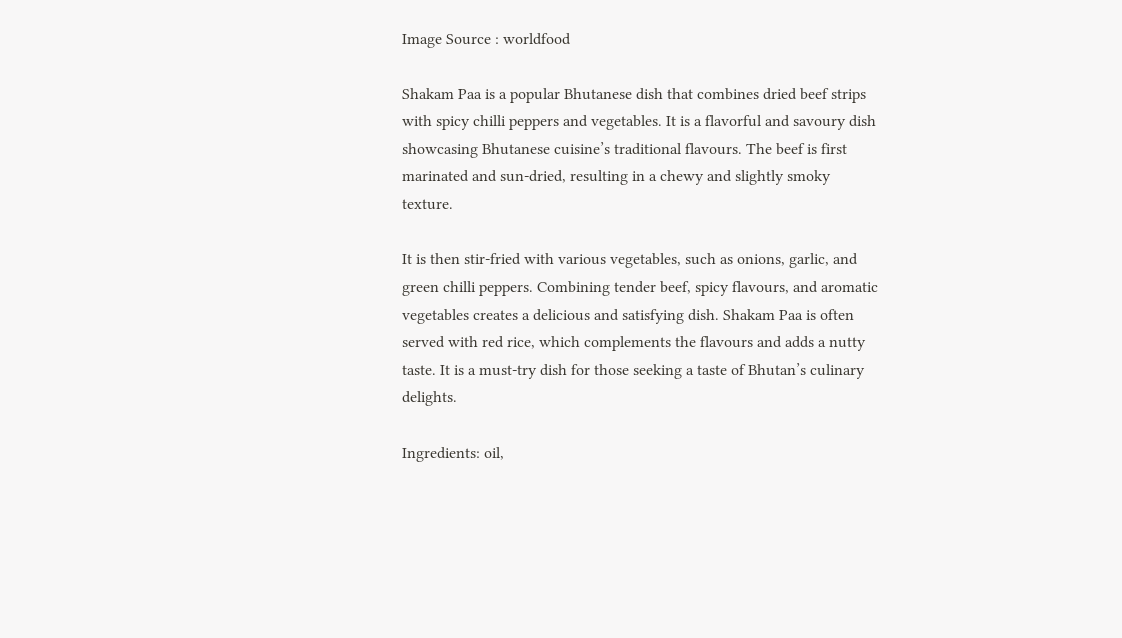Image Source : worldfood

Shakam Paa is a popular Bhutanese dish that combines dried beef strips with spicy chilli peppers and vegetables. It is a flavorful and savoury dish showcasing Bhutanese cuisine’s traditional flavours. The beef is first marinated and sun-dried, resulting in a chewy and slightly smoky texture.

It is then stir-fried with various vegetables, such as onions, garlic, and green chilli peppers. Combining tender beef, spicy flavours, and aromatic vegetables creates a delicious and satisfying dish. Shakam Paa is often served with red rice, which complements the flavours and adds a nutty taste. It is a must-try dish for those seeking a taste of Bhutan’s culinary delights.

Ingredients: oil,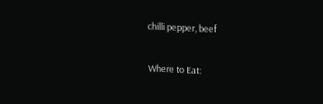chilli pepper, beef

Where to Eat: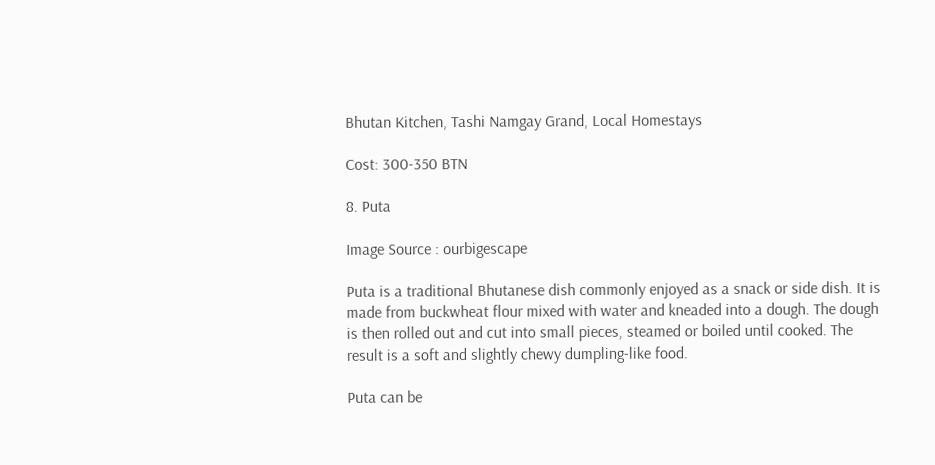Bhutan Kitchen, Tashi Namgay Grand, Local Homestays

Cost: 300-350 BTN

8. Puta

Image Source : ourbigescape

Puta is a traditional Bhutanese dish commonly enjoyed as a snack or side dish. It is made from buckwheat flour mixed with water and kneaded into a dough. The dough is then rolled out and cut into small pieces, steamed or boiled until cooked. The result is a soft and slightly chewy dumpling-like food.

Puta can be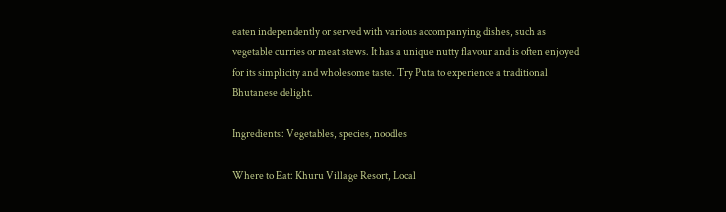eaten independently or served with various accompanying dishes, such as vegetable curries or meat stews. It has a unique nutty flavour and is often enjoyed for its simplicity and wholesome taste. Try Puta to experience a traditional Bhutanese delight.

Ingredients: Vegetables, species, noodles

Where to Eat: Khuru Village Resort, Local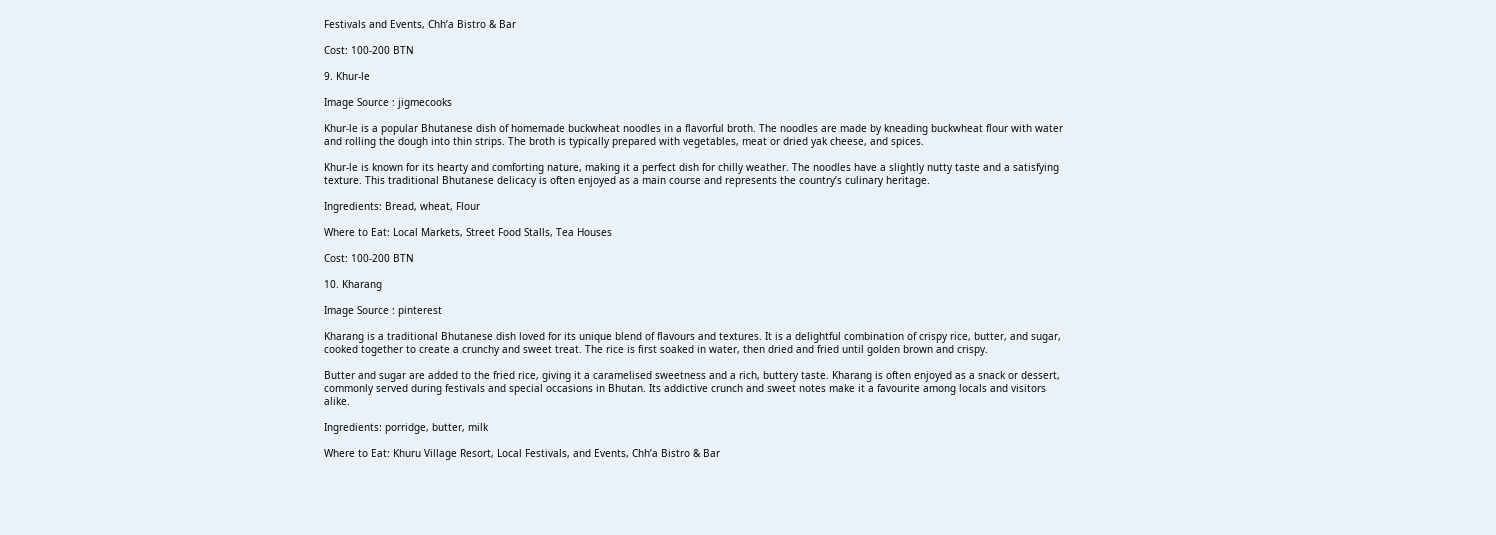Festivals and Events, Chh’a Bistro & Bar

Cost: 100-200 BTN

9. Khur-le

Image Source : jigmecooks

Khur-le is a popular Bhutanese dish of homemade buckwheat noodles in a flavorful broth. The noodles are made by kneading buckwheat flour with water and rolling the dough into thin strips. The broth is typically prepared with vegetables, meat or dried yak cheese, and spices.

Khur-le is known for its hearty and comforting nature, making it a perfect dish for chilly weather. The noodles have a slightly nutty taste and a satisfying texture. This traditional Bhutanese delicacy is often enjoyed as a main course and represents the country’s culinary heritage.

Ingredients: Bread, wheat, Flour

Where to Eat: Local Markets, Street Food Stalls, Tea Houses

Cost: 100-200 BTN

10. Kharang

Image Source : pinterest

Kharang is a traditional Bhutanese dish loved for its unique blend of flavours and textures. It is a delightful combination of crispy rice, butter, and sugar, cooked together to create a crunchy and sweet treat. The rice is first soaked in water, then dried and fried until golden brown and crispy.

Butter and sugar are added to the fried rice, giving it a caramelised sweetness and a rich, buttery taste. Kharang is often enjoyed as a snack or dessert, commonly served during festivals and special occasions in Bhutan. Its addictive crunch and sweet notes make it a favourite among locals and visitors alike.

Ingredients: porridge, butter, milk

Where to Eat: Khuru Village Resort, Local Festivals, and Events, Chh’a Bistro & Bar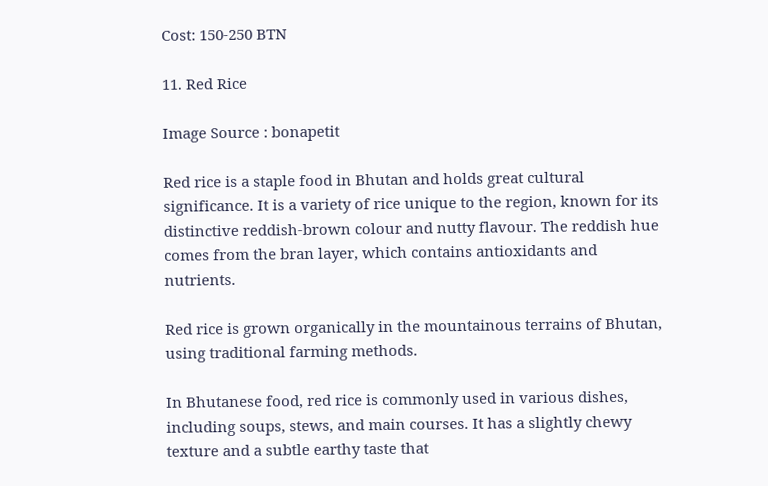Cost: 150-250 BTN

11. Red Rice

Image Source : bonapetit

Red rice is a staple food in Bhutan and holds great cultural significance. It is a variety of rice unique to the region, known for its distinctive reddish-brown colour and nutty flavour. The reddish hue comes from the bran layer, which contains antioxidants and nutrients.

Red rice is grown organically in the mountainous terrains of Bhutan, using traditional farming methods.

In Bhutanese food, red rice is commonly used in various dishes, including soups, stews, and main courses. It has a slightly chewy texture and a subtle earthy taste that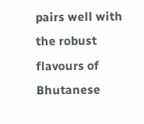pairs well with the robust flavours of Bhutanese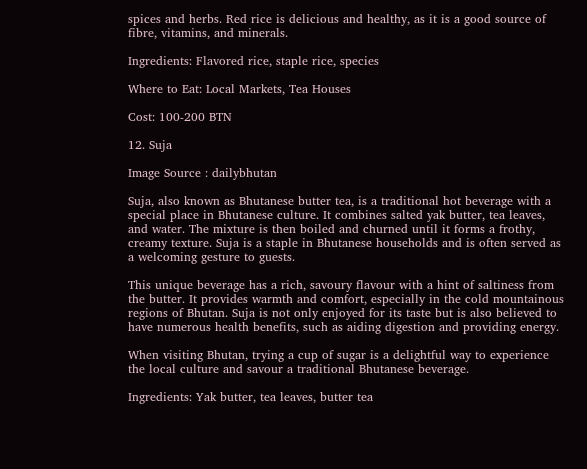spices and herbs. Red rice is delicious and healthy, as it is a good source of fibre, vitamins, and minerals.

Ingredients: Flavored rice, staple rice, species

Where to Eat: Local Markets, Tea Houses

Cost: 100-200 BTN

12. Suja

Image Source : dailybhutan

Suja, also known as Bhutanese butter tea, is a traditional hot beverage with a special place in Bhutanese culture. It combines salted yak butter, tea leaves, and water. The mixture is then boiled and churned until it forms a frothy, creamy texture. Suja is a staple in Bhutanese households and is often served as a welcoming gesture to guests.

This unique beverage has a rich, savoury flavour with a hint of saltiness from the butter. It provides warmth and comfort, especially in the cold mountainous regions of Bhutan. Suja is not only enjoyed for its taste but is also believed to have numerous health benefits, such as aiding digestion and providing energy.

When visiting Bhutan, trying a cup of sugar is a delightful way to experience the local culture and savour a traditional Bhutanese beverage.

Ingredients: Yak butter, tea leaves, butter tea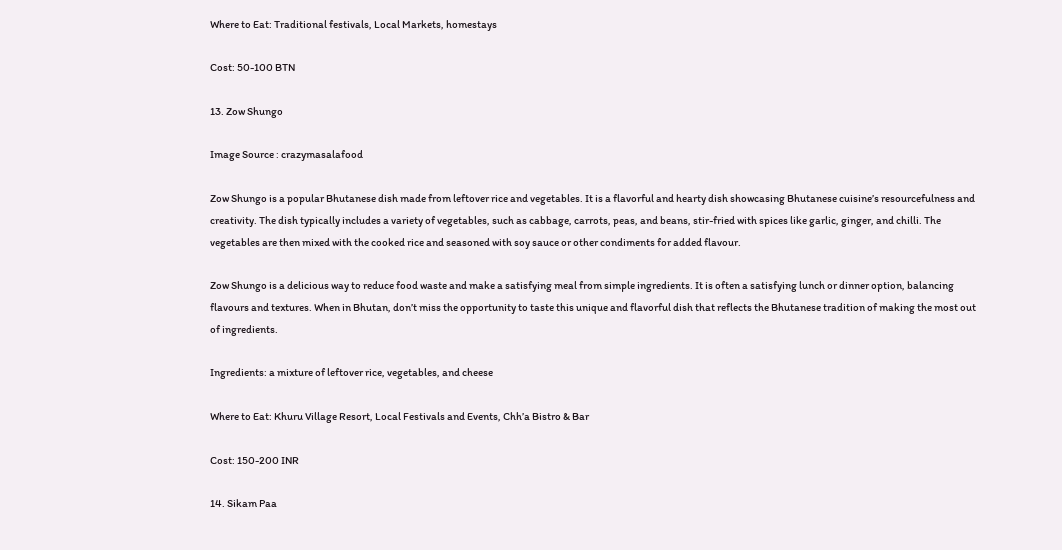Where to Eat: Traditional festivals, Local Markets, homestays

Cost: 50-100 BTN

13. Zow Shungo

Image Source : crazymasalafood

Zow Shungo is a popular Bhutanese dish made from leftover rice and vegetables. It is a flavorful and hearty dish showcasing Bhutanese cuisine’s resourcefulness and creativity. The dish typically includes a variety of vegetables, such as cabbage, carrots, peas, and beans, stir-fried with spices like garlic, ginger, and chilli. The vegetables are then mixed with the cooked rice and seasoned with soy sauce or other condiments for added flavour.

Zow Shungo is a delicious way to reduce food waste and make a satisfying meal from simple ingredients. It is often a satisfying lunch or dinner option, balancing flavours and textures. When in Bhutan, don’t miss the opportunity to taste this unique and flavorful dish that reflects the Bhutanese tradition of making the most out of ingredients.

Ingredients: a mixture of leftover rice, vegetables, and cheese

Where to Eat: Khuru Village Resort, Local Festivals and Events, Chh’a Bistro & Bar

Cost: 150-200 INR

14. Sikam Paa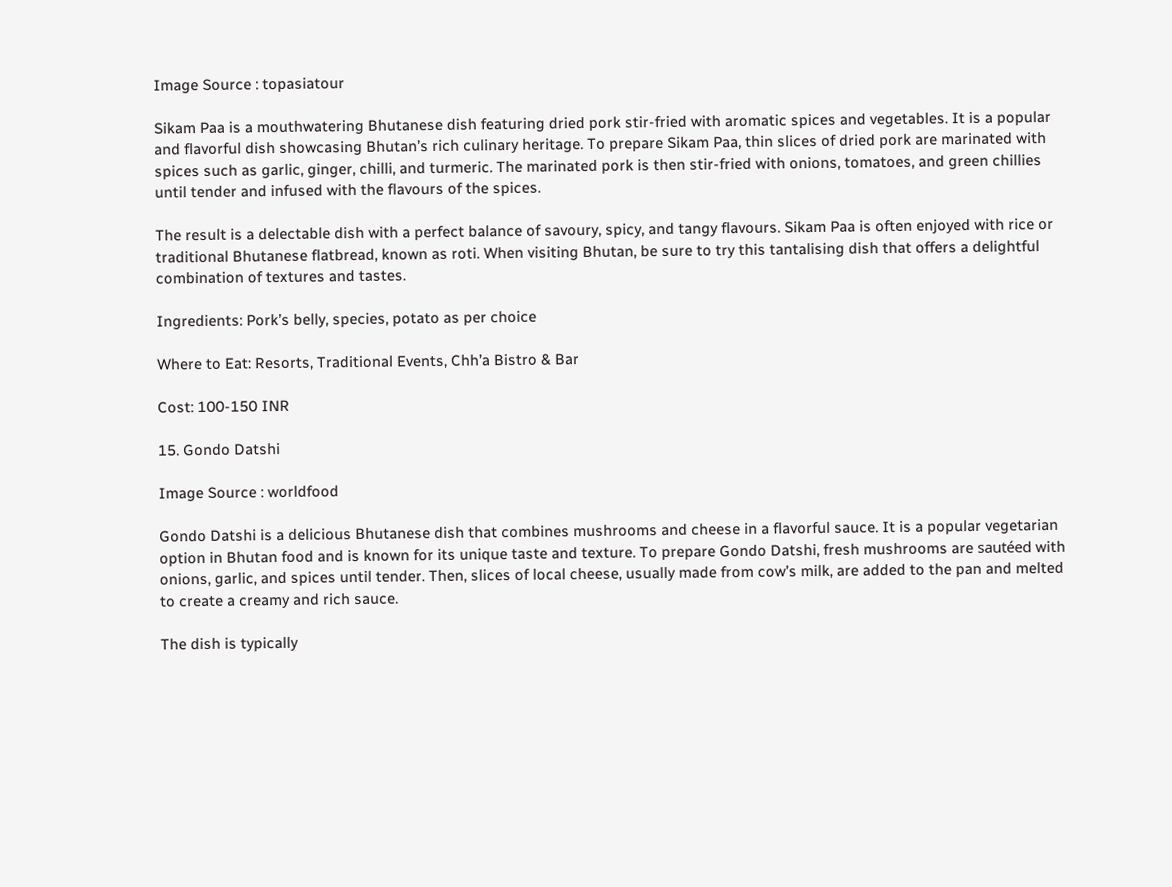Image Source : topasiatour

Sikam Paa is a mouthwatering Bhutanese dish featuring dried pork stir-fried with aromatic spices and vegetables. It is a popular and flavorful dish showcasing Bhutan’s rich culinary heritage. To prepare Sikam Paa, thin slices of dried pork are marinated with spices such as garlic, ginger, chilli, and turmeric. The marinated pork is then stir-fried with onions, tomatoes, and green chillies until tender and infused with the flavours of the spices.

The result is a delectable dish with a perfect balance of savoury, spicy, and tangy flavours. Sikam Paa is often enjoyed with rice or traditional Bhutanese flatbread, known as roti. When visiting Bhutan, be sure to try this tantalising dish that offers a delightful combination of textures and tastes.

Ingredients: Pork’s belly, species, potato as per choice

Where to Eat: Resorts, Traditional Events, Chh’a Bistro & Bar

Cost: 100-150 INR

15. Gondo Datshi

Image Source : worldfood

Gondo Datshi is a delicious Bhutanese dish that combines mushrooms and cheese in a flavorful sauce. It is a popular vegetarian option in Bhutan food and is known for its unique taste and texture. To prepare Gondo Datshi, fresh mushrooms are sautéed with onions, garlic, and spices until tender. Then, slices of local cheese, usually made from cow’s milk, are added to the pan and melted to create a creamy and rich sauce.

The dish is typically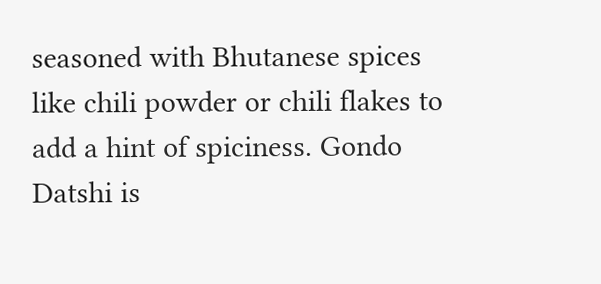seasoned with Bhutanese spices like chili powder or chili flakes to add a hint of spiciness. Gondo Datshi is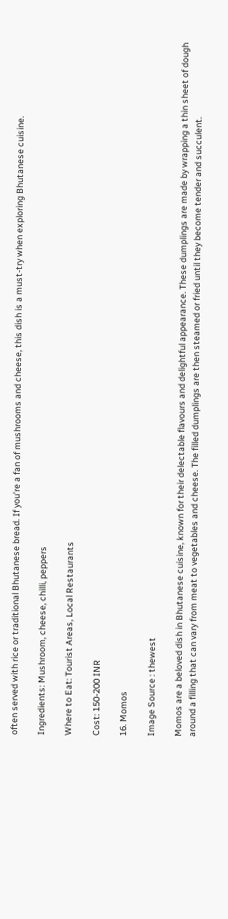often served with rice or traditional Bhutanese bread. If you’re a fan of mushrooms and cheese, this dish is a must-try when exploring Bhutanese cuisine.

Ingredients: Mushroom, cheese, chilli, peppers

Where to Eat: Tourist Areas, Local Restaurants

Cost: 150-200 INR

16. Momos

Image Source : thewest

Momos are a beloved dish in Bhutanese cuisine, known for their delectable flavours and delightful appearance. These dumplings are made by wrapping a thin sheet of dough around a filling that can vary from meat to vegetables and cheese. The filled dumplings are then steamed or fried until they become tender and succulent.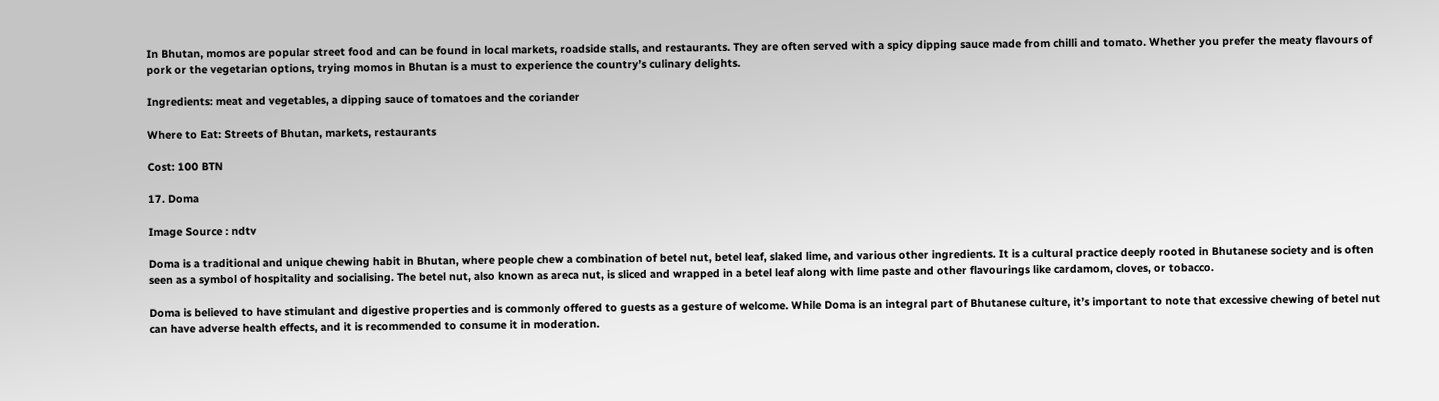In Bhutan, momos are popular street food and can be found in local markets, roadside stalls, and restaurants. They are often served with a spicy dipping sauce made from chilli and tomato. Whether you prefer the meaty flavours of pork or the vegetarian options, trying momos in Bhutan is a must to experience the country’s culinary delights.

Ingredients: meat and vegetables, a dipping sauce of tomatoes and the coriander

Where to Eat: Streets of Bhutan, markets, restaurants

Cost: 100 BTN

17. Doma

Image Source : ndtv

Doma is a traditional and unique chewing habit in Bhutan, where people chew a combination of betel nut, betel leaf, slaked lime, and various other ingredients. It is a cultural practice deeply rooted in Bhutanese society and is often seen as a symbol of hospitality and socialising. The betel nut, also known as areca nut, is sliced and wrapped in a betel leaf along with lime paste and other flavourings like cardamom, cloves, or tobacco.

Doma is believed to have stimulant and digestive properties and is commonly offered to guests as a gesture of welcome. While Doma is an integral part of Bhutanese culture, it’s important to note that excessive chewing of betel nut can have adverse health effects, and it is recommended to consume it in moderation.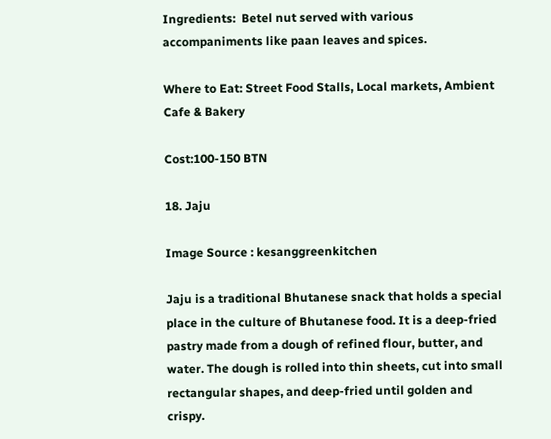Ingredients:  Betel nut served with various accompaniments like paan leaves and spices.

Where to Eat: Street Food Stalls, Local markets, Ambient Cafe & Bakery

Cost:100-150 BTN

18. Jaju

Image Source : kesanggreenkitchen

Jaju is a traditional Bhutanese snack that holds a special place in the culture of Bhutanese food. It is a deep-fried pastry made from a dough of refined flour, butter, and water. The dough is rolled into thin sheets, cut into small rectangular shapes, and deep-fried until golden and crispy.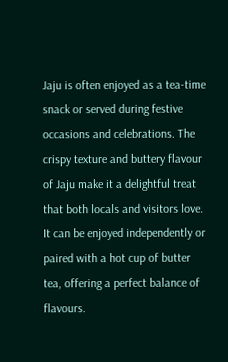Jaju is often enjoyed as a tea-time snack or served during festive occasions and celebrations. The crispy texture and buttery flavour of Jaju make it a delightful treat that both locals and visitors love. It can be enjoyed independently or paired with a hot cup of butter tea, offering a perfect balance of flavours.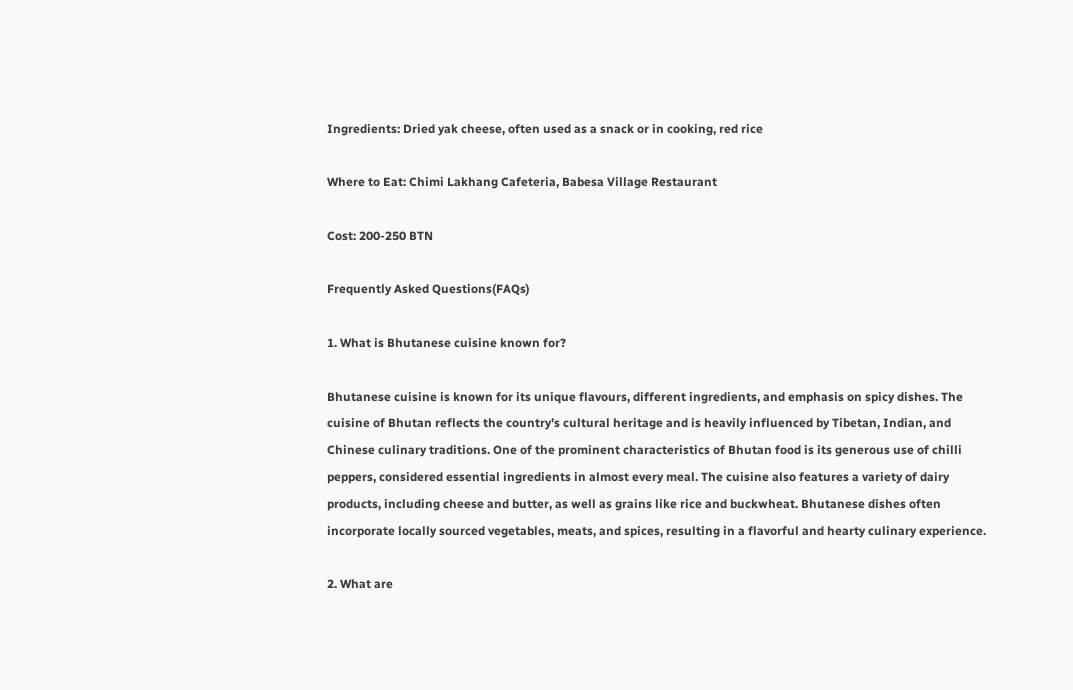Ingredients: Dried yak cheese, often used as a snack or in cooking, red rice

Where to Eat: Chimi Lakhang Cafeteria, Babesa Village Restaurant

Cost: 200-250 BTN

Frequently Asked Questions(FAQs)

1. What is Bhutanese cuisine known for?

Bhutanese cuisine is known for its unique flavours, different ingredients, and emphasis on spicy dishes. The cuisine of Bhutan reflects the country’s cultural heritage and is heavily influenced by Tibetan, Indian, and Chinese culinary traditions. One of the prominent characteristics of Bhutan food is its generous use of chilli peppers, considered essential ingredients in almost every meal. The cuisine also features a variety of dairy products, including cheese and butter, as well as grains like rice and buckwheat. Bhutanese dishes often incorporate locally sourced vegetables, meats, and spices, resulting in a flavorful and hearty culinary experience.

2. What are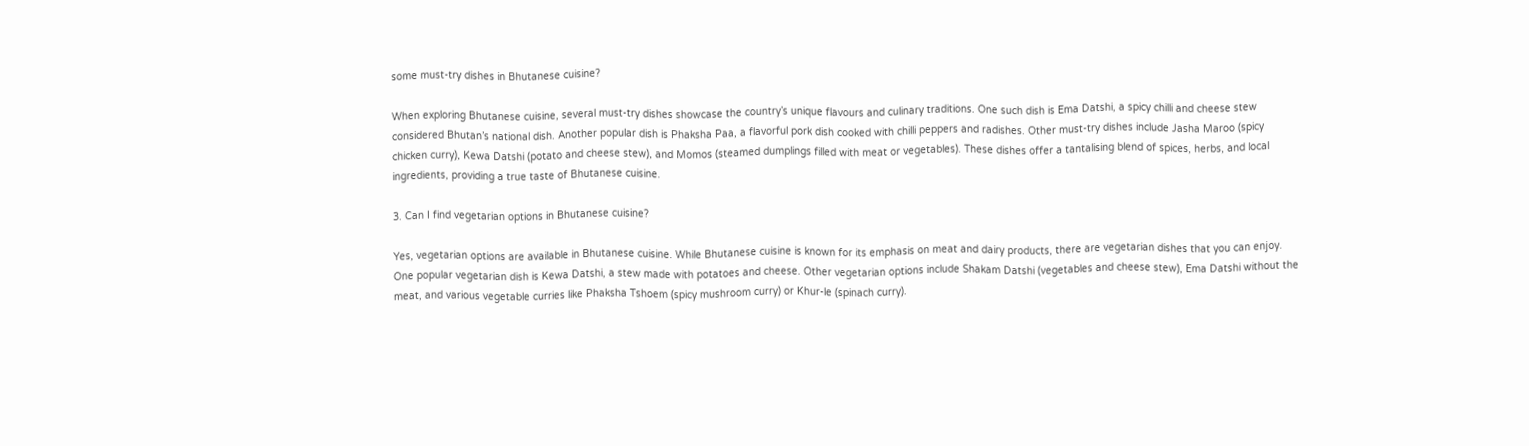some must-try dishes in Bhutanese cuisine?

When exploring Bhutanese cuisine, several must-try dishes showcase the country’s unique flavours and culinary traditions. One such dish is Ema Datshi, a spicy chilli and cheese stew considered Bhutan’s national dish. Another popular dish is Phaksha Paa, a flavorful pork dish cooked with chilli peppers and radishes. Other must-try dishes include Jasha Maroo (spicy chicken curry), Kewa Datshi (potato and cheese stew), and Momos (steamed dumplings filled with meat or vegetables). These dishes offer a tantalising blend of spices, herbs, and local ingredients, providing a true taste of Bhutanese cuisine.

3. Can I find vegetarian options in Bhutanese cuisine?

Yes, vegetarian options are available in Bhutanese cuisine. While Bhutanese cuisine is known for its emphasis on meat and dairy products, there are vegetarian dishes that you can enjoy. One popular vegetarian dish is Kewa Datshi, a stew made with potatoes and cheese. Other vegetarian options include Shakam Datshi (vegetables and cheese stew), Ema Datshi without the meat, and various vegetable curries like Phaksha Tshoem (spicy mushroom curry) or Khur-le (spinach curry).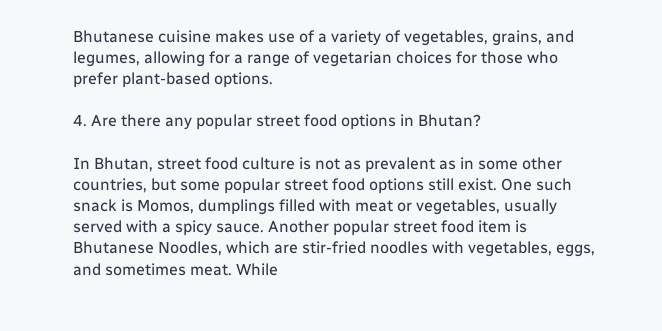Bhutanese cuisine makes use of a variety of vegetables, grains, and legumes, allowing for a range of vegetarian choices for those who prefer plant-based options.

4. Are there any popular street food options in Bhutan?

In Bhutan, street food culture is not as prevalent as in some other countries, but some popular street food options still exist. One such snack is Momos, dumplings filled with meat or vegetables, usually served with a spicy sauce. Another popular street food item is Bhutanese Noodles, which are stir-fried noodles with vegetables, eggs, and sometimes meat. While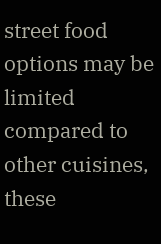street food options may be limited compared to other cuisines, these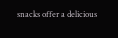snacks offer a delicious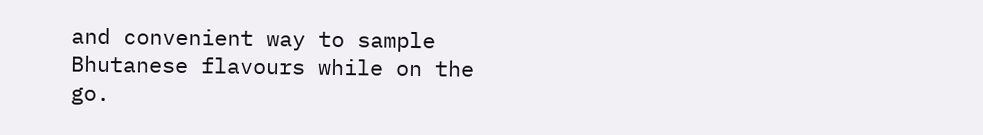and convenient way to sample Bhutanese flavours while on the go.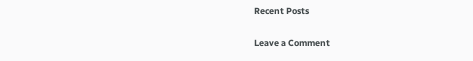Recent Posts

Leave a Comment